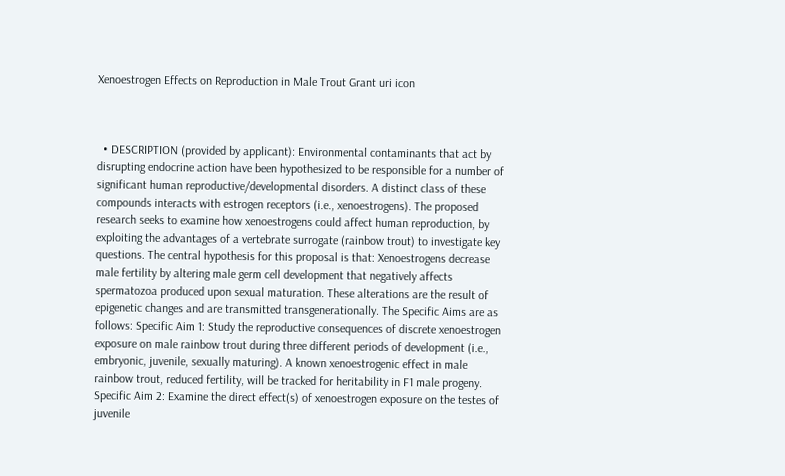Xenoestrogen Effects on Reproduction in Male Trout Grant uri icon



  • DESCRIPTION (provided by applicant): Environmental contaminants that act by disrupting endocrine action have been hypothesized to be responsible for a number of significant human reproductive/developmental disorders. A distinct class of these compounds interacts with estrogen receptors (i.e., xenoestrogens). The proposed research seeks to examine how xenoestrogens could affect human reproduction, by exploiting the advantages of a vertebrate surrogate (rainbow trout) to investigate key questions. The central hypothesis for this proposal is that: Xenoestrogens decrease male fertility by altering male germ cell development that negatively affects spermatozoa produced upon sexual maturation. These alterations are the result of epigenetic changes and are transmitted transgenerationally. The Specific Aims are as follows: Specific Aim 1: Study the reproductive consequences of discrete xenoestrogen exposure on male rainbow trout during three different periods of development (i.e., embryonic, juvenile, sexually maturing). A known xenoestrogenic effect in male rainbow trout, reduced fertility, will be tracked for heritability in F1 male progeny. Specific Aim 2: Examine the direct effect(s) of xenoestrogen exposure on the testes of juvenile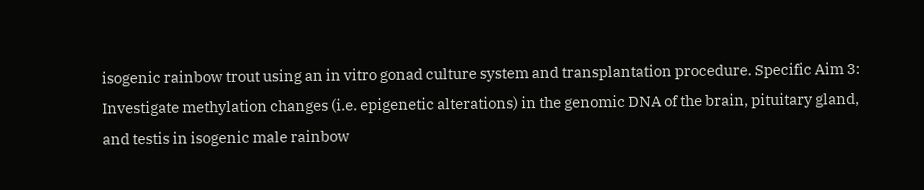isogenic rainbow trout using an in vitro gonad culture system and transplantation procedure. Specific Aim 3: Investigate methylation changes (i.e. epigenetic alterations) in the genomic DNA of the brain, pituitary gland, and testis in isogenic male rainbow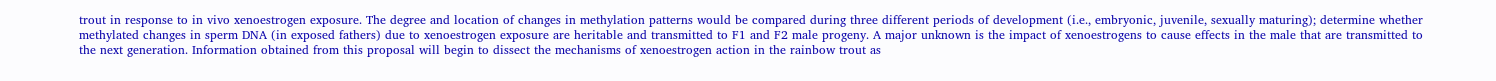trout in response to in vivo xenoestrogen exposure. The degree and location of changes in methylation patterns would be compared during three different periods of development (i.e., embryonic, juvenile, sexually maturing); determine whether methylated changes in sperm DNA (in exposed fathers) due to xenoestrogen exposure are heritable and transmitted to F1 and F2 male progeny. A major unknown is the impact of xenoestrogens to cause effects in the male that are transmitted to the next generation. Information obtained from this proposal will begin to dissect the mechanisms of xenoestrogen action in the rainbow trout as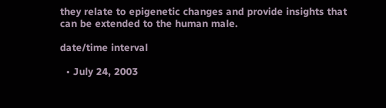they relate to epigenetic changes and provide insights that can be extended to the human male.

date/time interval

  • July 24, 2003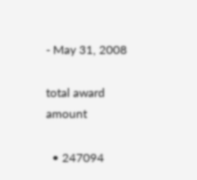- May 31, 2008

total award amount

  • 247094